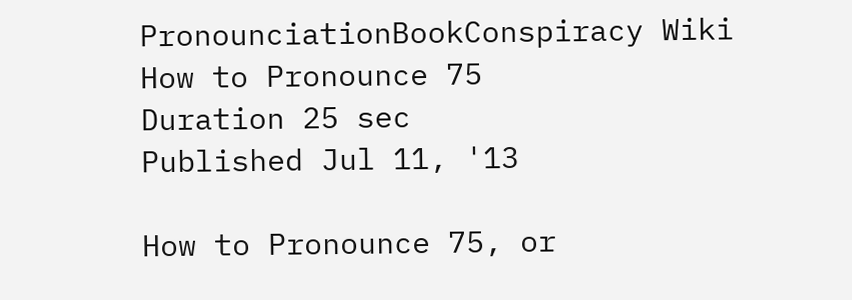PronounciationBookConspiracy Wiki
How to Pronounce 75
Duration 25 sec
Published Jul 11, '13

How to Pronounce 75, or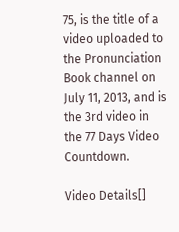75, is the title of a video uploaded to the Pronunciation Book channel on July 11, 2013, and is the 3rd video in the 77 Days Video Countdown.

Video Details[]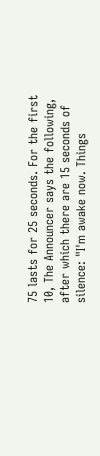75 lasts for 25 seconds. For the first 10, The Announcer says the following, after which there are 15 seconds of silence: "I'm awake now. Things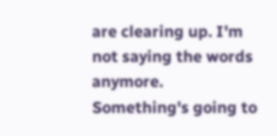are clearing up. I'm not saying the words anymore. Something's going to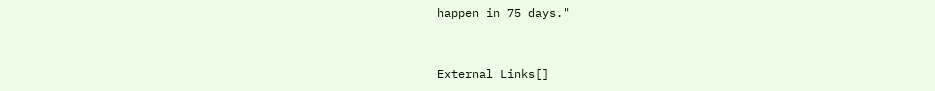happen in 75 days."


External Links[]